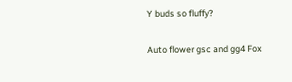Y buds so fluffy?

Auto flower gsc and gg4 Fox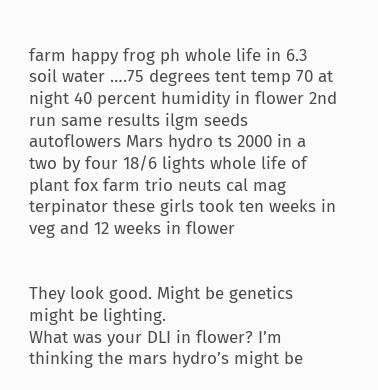farm happy frog ph whole life in 6.3 soil water ….75 degrees tent temp 70 at night 40 percent humidity in flower 2nd run same results ilgm seeds autoflowers Mars hydro ts 2000 in a two by four 18/6 lights whole life of plant fox farm trio neuts cal mag terpinator these girls took ten weeks in veg and 12 weeks in flower


They look good. Might be genetics might be lighting.
What was your DLI in flower? I’m thinking the mars hydro’s might be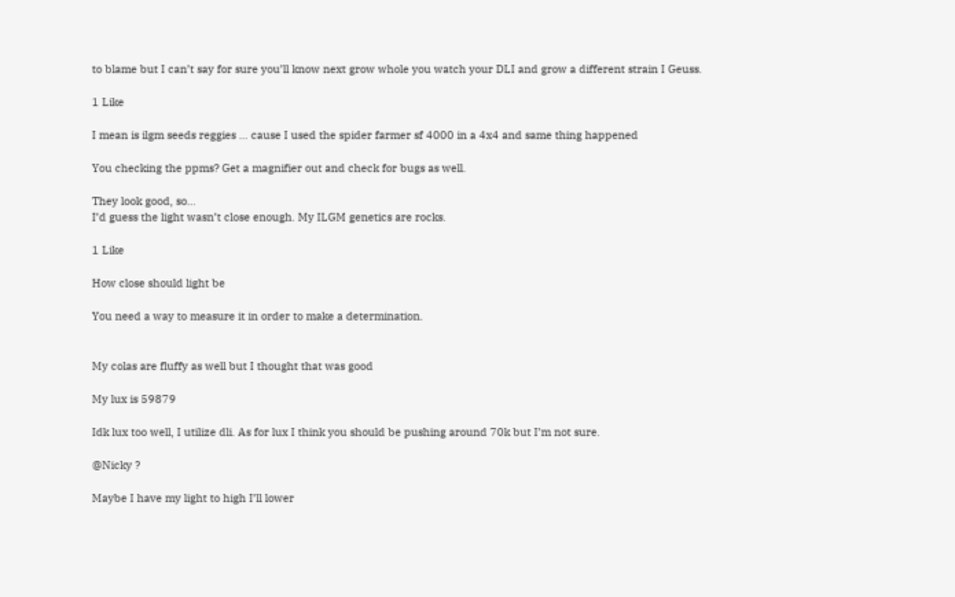to blame but I can’t say for sure you’ll know next grow whole you watch your DLI and grow a different strain I Geuss.

1 Like

I mean is ilgm seeds reggies … cause I used the spider farmer sf 4000 in a 4x4 and same thing happened

You checking the ppms? Get a magnifier out and check for bugs as well.

They look good, so…
I’d guess the light wasn’t close enough. My ILGM genetics are rocks.

1 Like

How close should light be

You need a way to measure it in order to make a determination.


My colas are fluffy as well but I thought that was good

My lux is 59879

Idk lux too well, I utilize dli. As for lux I think you should be pushing around 70k but I’m not sure.

@Nicky ?

Maybe I have my light to high I’ll lower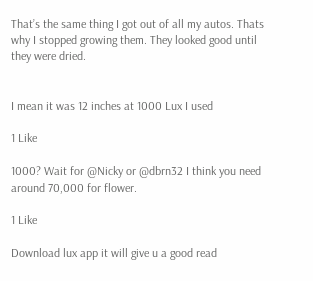That’s the same thing I got out of all my autos. Thats why I stopped growing them. They looked good until they were dried.


I mean it was 12 inches at 1000 Lux I used

1 Like

1000? Wait for @Nicky or @dbrn32 I think you need around 70,000 for flower.

1 Like

Download lux app it will give u a good read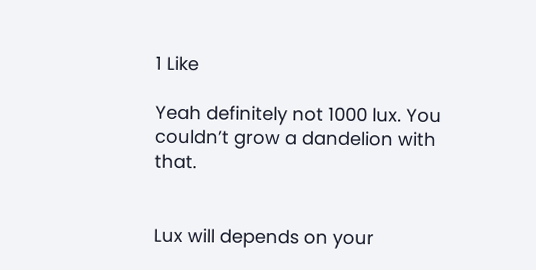1 Like

Yeah definitely not 1000 lux. You couldn’t grow a dandelion with that.


Lux will depends on your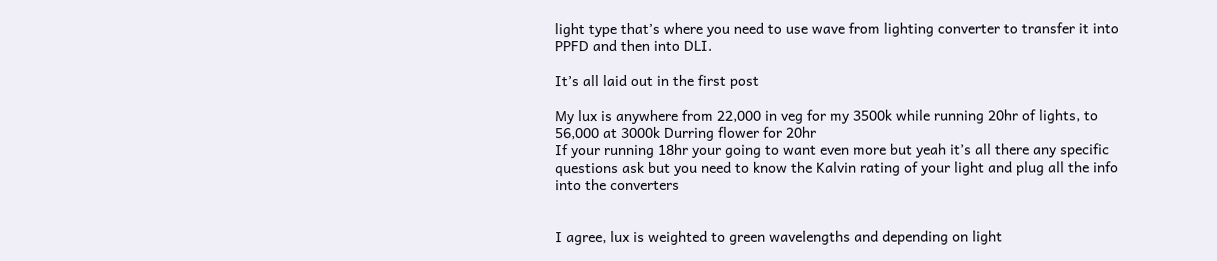light type that’s where you need to use wave from lighting converter to transfer it into PPFD and then into DLI.

It’s all laid out in the first post

My lux is anywhere from 22,000 in veg for my 3500k while running 20hr of lights, to 56,000 at 3000k Durring flower for 20hr
If your running 18hr your going to want even more but yeah it’s all there any specific questions ask but you need to know the Kalvin rating of your light and plug all the info into the converters


I agree, lux is weighted to green wavelengths and depending on light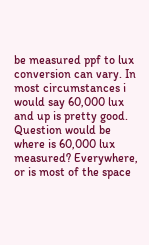be measured ppf to lux conversion can vary. In most circumstances i would say 60,000 lux and up is pretty good. Question would be where is 60,000 lux measured? Everywhere, or is most of the space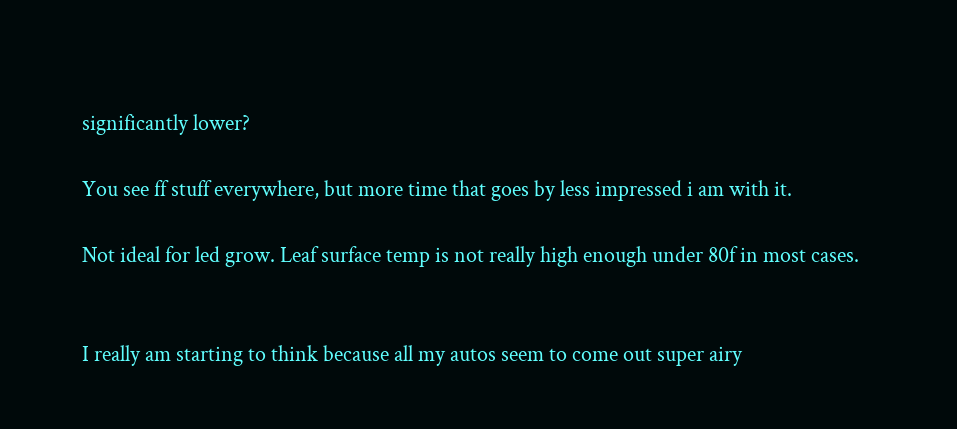significantly lower?

You see ff stuff everywhere, but more time that goes by less impressed i am with it.

Not ideal for led grow. Leaf surface temp is not really high enough under 80f in most cases.


I really am starting to think because all my autos seem to come out super airy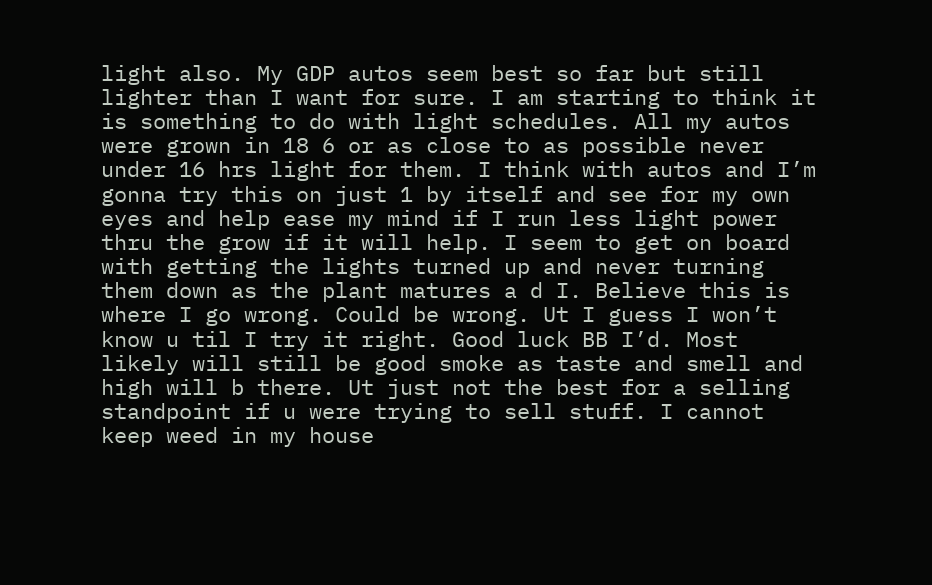light also. My GDP autos seem best so far but still lighter than I want for sure. I am starting to think it is something to do with light schedules. All my autos were grown in 18 6 or as close to as possible never under 16 hrs light for them. I think with autos and I’m gonna try this on just 1 by itself and see for my own eyes and help ease my mind if I run less light power thru the grow if it will help. I seem to get on board with getting the lights turned up and never turning them down as the plant matures a d I. Believe this is where I go wrong. Could be wrong. Ut I guess I won’t know u til I try it right. Good luck BB I’d. Most likely will still be good smoke as taste and smell and high will b there. Ut just not the best for a selling standpoint if u were trying to sell stuff. I cannot keep weed in my house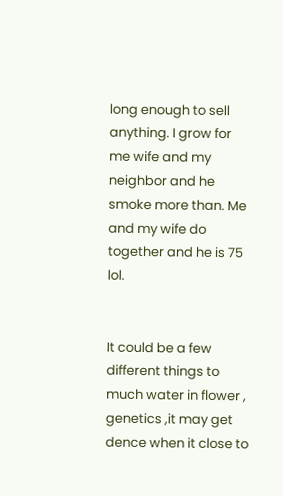long enough to sell anything. I grow for me wife and my neighbor and he smoke more than. Me and my wife do together and he is 75 lol.


It could be a few different things to much water in flower , genetics ,it may get dence when it close to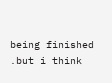being finished .but i think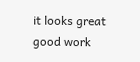it looks great good work